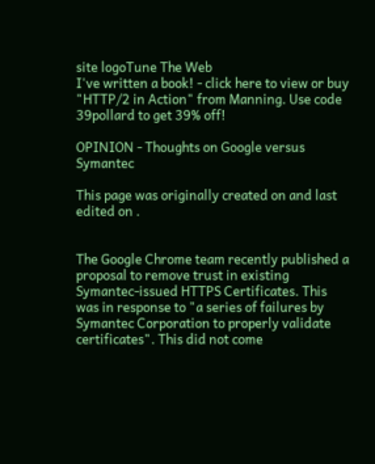site logoTune The Web
I've written a book! - click here to view or buy "HTTP/2 in Action" from Manning. Use code 39pollard to get 39% off!

OPINION - Thoughts on Google versus Symantec

This page was originally created on and last edited on .


The Google Chrome team recently published a proposal to remove trust in existing Symantec-issued HTTPS Certificates. This was in response to "a series of failures by Symantec Corporation to properly validate certificates". This did not come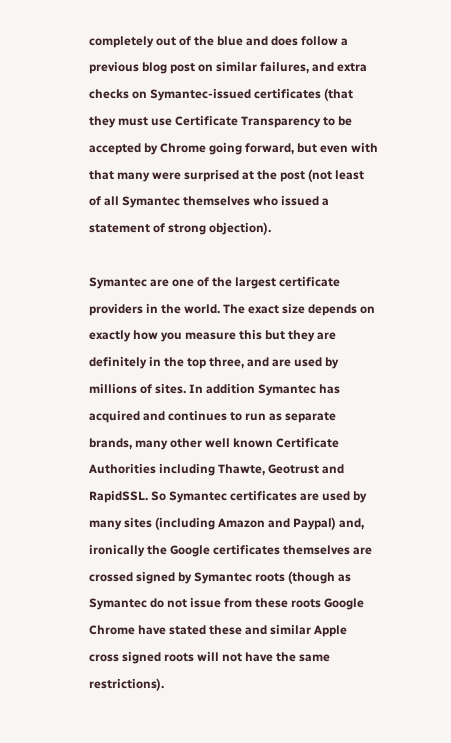completely out of the blue and does follow a previous blog post on similar failures, and extra checks on Symantec-issued certificates (that they must use Certificate Transparency to be accepted by Chrome going forward, but even with that many were surprised at the post (not least of all Symantec themselves who issued a statement of strong objection).

Symantec are one of the largest certificate providers in the world. The exact size depends on exactly how you measure this but they are definitely in the top three, and are used by millions of sites. In addition Symantec has acquired and continues to run as separate brands, many other well known Certificate Authorities including Thawte, Geotrust and RapidSSL. So Symantec certificates are used by many sites (including Amazon and Paypal) and, ironically the Google certificates themselves are crossed signed by Symantec roots (though as Symantec do not issue from these roots Google Chrome have stated these and similar Apple cross signed roots will not have the same restrictions).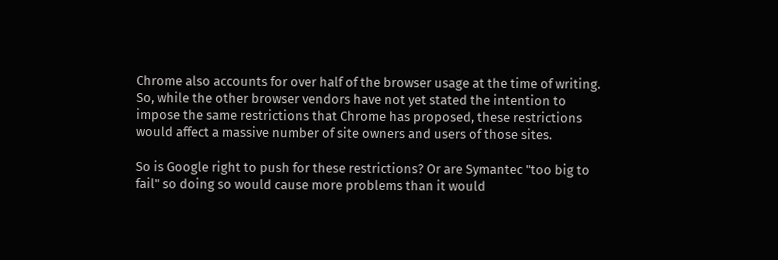Chrome also accounts for over half of the browser usage at the time of writing. So, while the other browser vendors have not yet stated the intention to impose the same restrictions that Chrome has proposed, these restrictions would affect a massive number of site owners and users of those sites.

So is Google right to push for these restrictions? Or are Symantec "too big to fail" so doing so would cause more problems than it would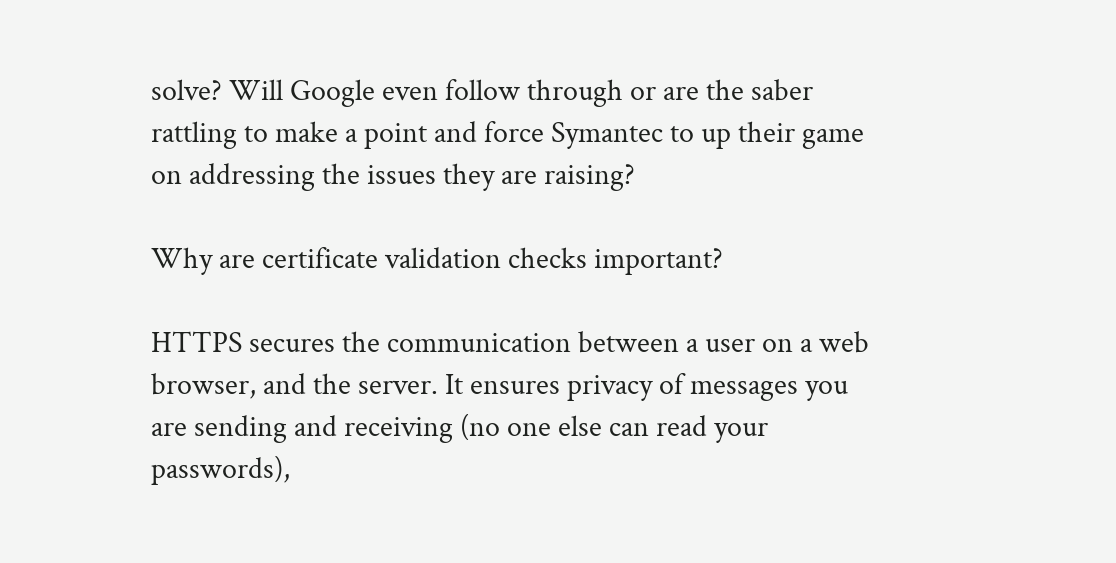solve? Will Google even follow through or are the saber rattling to make a point and force Symantec to up their game on addressing the issues they are raising?

Why are certificate validation checks important?

HTTPS secures the communication between a user on a web browser, and the server. It ensures privacy of messages you are sending and receiving (no one else can read your passwords),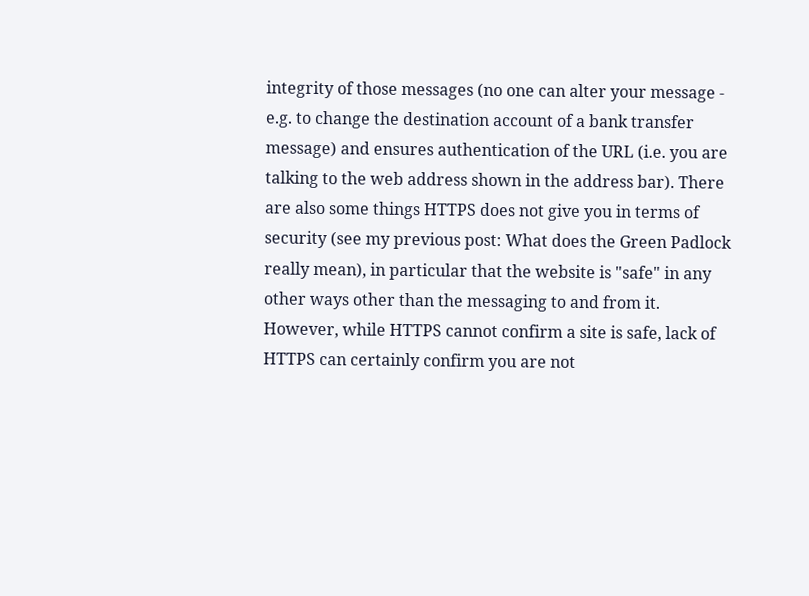integrity of those messages (no one can alter your message - e.g. to change the destination account of a bank transfer message) and ensures authentication of the URL (i.e. you are talking to the web address shown in the address bar). There are also some things HTTPS does not give you in terms of security (see my previous post: What does the Green Padlock really mean), in particular that the website is "safe" in any other ways other than the messaging to and from it. However, while HTTPS cannot confirm a site is safe, lack of HTTPS can certainly confirm you are not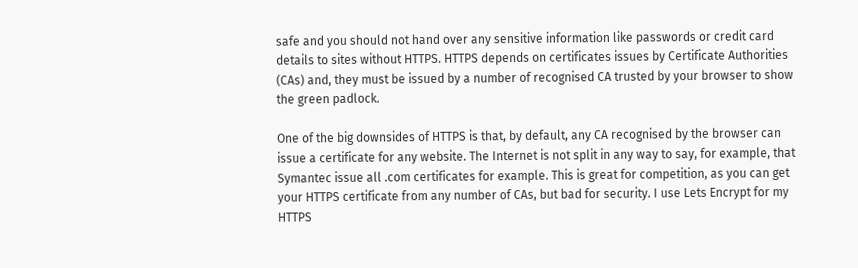safe and you should not hand over any sensitive information like passwords or credit card details to sites without HTTPS. HTTPS depends on certificates issues by Certificate Authorities (CAs) and, they must be issued by a number of recognised CA trusted by your browser to show the green padlock.

One of the big downsides of HTTPS is that, by default, any CA recognised by the browser can issue a certificate for any website. The Internet is not split in any way to say, for example, that Symantec issue all .com certificates for example. This is great for competition, as you can get your HTTPS certificate from any number of CAs, but bad for security. I use Lets Encrypt for my HTTPS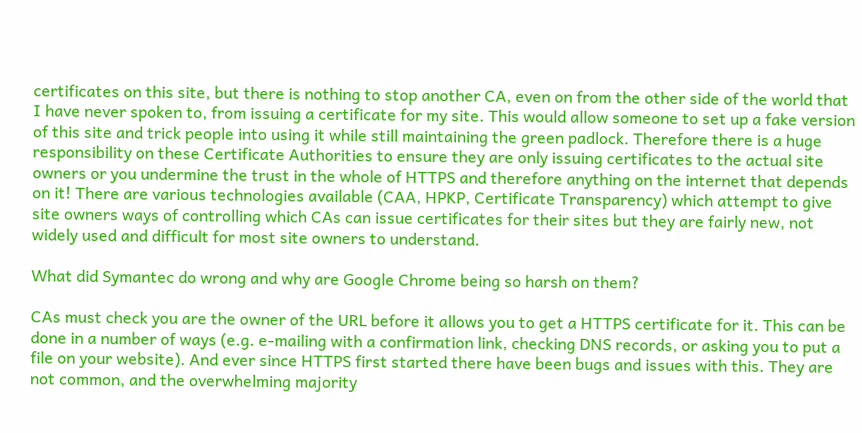certificates on this site, but there is nothing to stop another CA, even on from the other side of the world that I have never spoken to, from issuing a certificate for my site. This would allow someone to set up a fake version of this site and trick people into using it while still maintaining the green padlock. Therefore there is a huge responsibility on these Certificate Authorities to ensure they are only issuing certificates to the actual site owners or you undermine the trust in the whole of HTTPS and therefore anything on the internet that depends on it! There are various technologies available (CAA, HPKP, Certificate Transparency) which attempt to give site owners ways of controlling which CAs can issue certificates for their sites but they are fairly new, not widely used and difficult for most site owners to understand.

What did Symantec do wrong and why are Google Chrome being so harsh on them?

CAs must check you are the owner of the URL before it allows you to get a HTTPS certificate for it. This can be done in a number of ways (e.g. e-mailing with a confirmation link, checking DNS records, or asking you to put a file on your website). And ever since HTTPS first started there have been bugs and issues with this. They are not common, and the overwhelming majority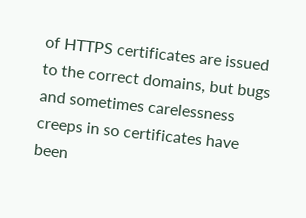of HTTPS certificates are issued to the correct domains, but bugs and sometimes carelessness creeps in so certificates have been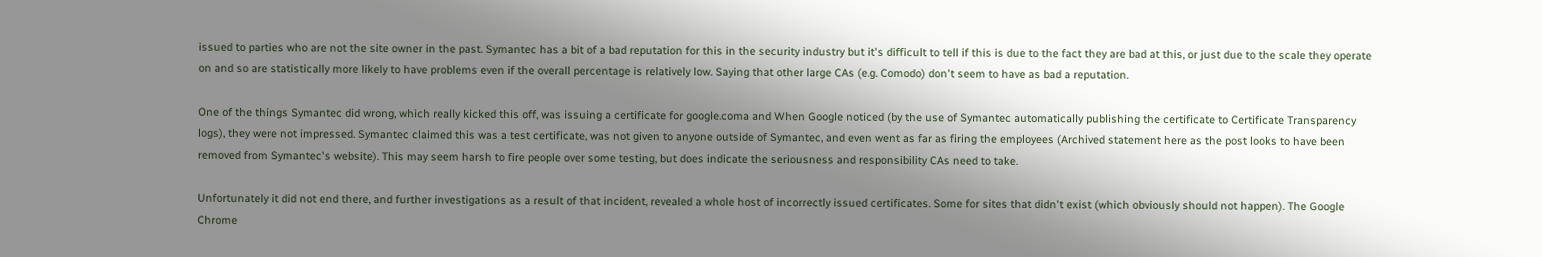issued to parties who are not the site owner in the past. Symantec has a bit of a bad reputation for this in the security industry but it's difficult to tell if this is due to the fact they are bad at this, or just due to the scale they operate on and so are statistically more likely to have problems even if the overall percentage is relatively low. Saying that other large CAs (e.g. Comodo) don't seem to have as bad a reputation.

One of the things Symantec did wrong, which really kicked this off, was issuing a certificate for google.coma and When Google noticed (by the use of Symantec automatically publishing the certificate to Certificate Transparency logs), they were not impressed. Symantec claimed this was a test certificate, was not given to anyone outside of Symantec, and even went as far as firing the employees (Archived statement here as the post looks to have been removed from Symantec's website). This may seem harsh to fire people over some testing, but does indicate the seriousness and responsibility CAs need to take.

Unfortunately it did not end there, and further investigations as a result of that incident, revealed a whole host of incorrectly issued certificates. Some for sites that didn't exist (which obviously should not happen). The Google Chrome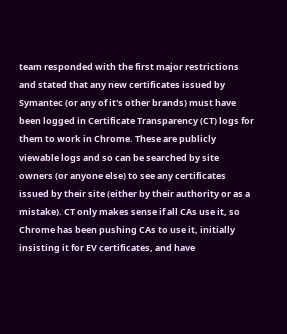team responded with the first major restrictions and stated that any new certificates issued by Symantec (or any of it's other brands) must have been logged in Certificate Transparency (CT) logs for them to work in Chrome. These are publicly viewable logs and so can be searched by site owners (or anyone else) to see any certificates issued by their site (either by their authority or as a mistake). CT only makes sense if all CAs use it, so Chrome has been pushing CAs to use it, initially insisting it for EV certificates, and have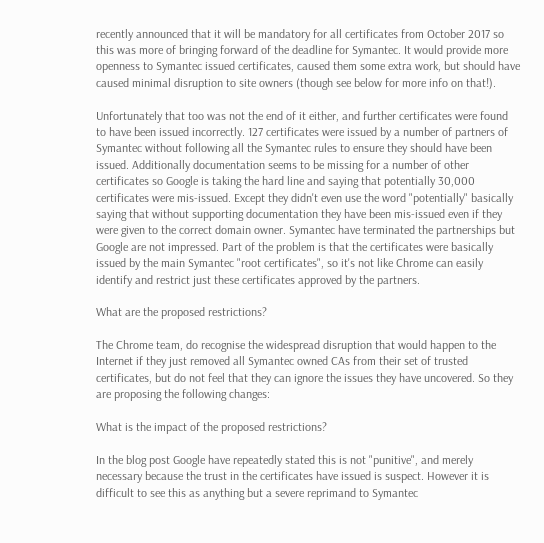recently announced that it will be mandatory for all certificates from October 2017 so this was more of bringing forward of the deadline for Symantec. It would provide more openness to Symantec issued certificates, caused them some extra work, but should have caused minimal disruption to site owners (though see below for more info on that!).

Unfortunately that too was not the end of it either, and further certificates were found to have been issued incorrectly. 127 certificates were issued by a number of partners of Symantec without following all the Symantec rules to ensure they should have been issued. Additionally documentation seems to be missing for a number of other certificates so Google is taking the hard line and saying that potentially 30,000 certificates were mis-issued. Except they didn't even use the word "potentially" basically saying that without supporting documentation they have been mis-issued even if they were given to the correct domain owner. Symantec have terminated the partnerships but Google are not impressed. Part of the problem is that the certificates were basically issued by the main Symantec "root certificates", so it's not like Chrome can easily identify and restrict just these certificates approved by the partners.

What are the proposed restrictions?

The Chrome team, do recognise the widespread disruption that would happen to the Internet if they just removed all Symantec owned CAs from their set of trusted certificates, but do not feel that they can ignore the issues they have uncovered. So they are proposing the following changes:

What is the impact of the proposed restrictions?

In the blog post Google have repeatedly stated this is not "punitive", and merely necessary because the trust in the certificates have issued is suspect. However it is difficult to see this as anything but a severe reprimand to Symantec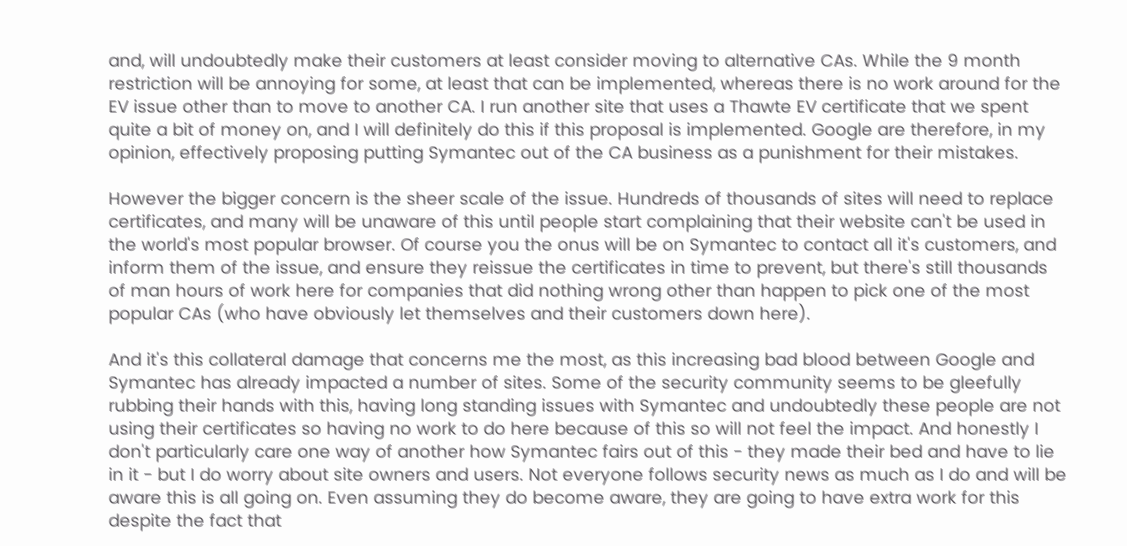and, will undoubtedly make their customers at least consider moving to alternative CAs. While the 9 month restriction will be annoying for some, at least that can be implemented, whereas there is no work around for the EV issue other than to move to another CA. I run another site that uses a Thawte EV certificate that we spent quite a bit of money on, and I will definitely do this if this proposal is implemented. Google are therefore, in my opinion, effectively proposing putting Symantec out of the CA business as a punishment for their mistakes.

However the bigger concern is the sheer scale of the issue. Hundreds of thousands of sites will need to replace certificates, and many will be unaware of this until people start complaining that their website can't be used in the world's most popular browser. Of course you the onus will be on Symantec to contact all it's customers, and inform them of the issue, and ensure they reissue the certificates in time to prevent, but there's still thousands of man hours of work here for companies that did nothing wrong other than happen to pick one of the most popular CAs (who have obviously let themselves and their customers down here).

And it's this collateral damage that concerns me the most, as this increasing bad blood between Google and Symantec has already impacted a number of sites. Some of the security community seems to be gleefully rubbing their hands with this, having long standing issues with Symantec and undoubtedly these people are not using their certificates so having no work to do here because of this so will not feel the impact. And honestly I don't particularly care one way of another how Symantec fairs out of this - they made their bed and have to lie in it - but I do worry about site owners and users. Not everyone follows security news as much as I do and will be aware this is all going on. Even assuming they do become aware, they are going to have extra work for this despite the fact that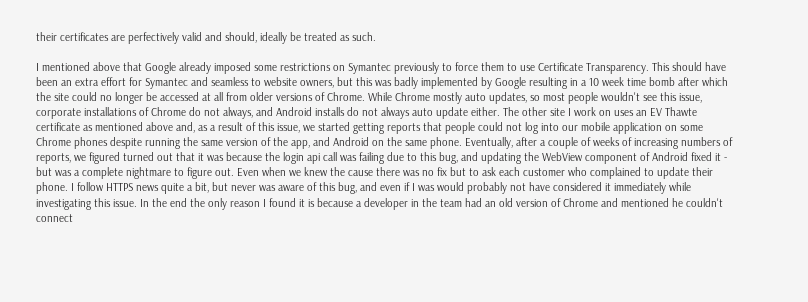their certificates are perfectively valid and should, ideally be treated as such.

I mentioned above that Google already imposed some restrictions on Symantec previously to force them to use Certificate Transparency. This should have been an extra effort for Symantec and seamless to website owners, but this was badly implemented by Google resulting in a 10 week time bomb after which the site could no longer be accessed at all from older versions of Chrome. While Chrome mostly auto updates, so most people wouldn't see this issue, corporate installations of Chrome do not always, and Android installs do not always auto update either. The other site I work on uses an EV Thawte certificate as mentioned above and, as a result of this issue, we started getting reports that people could not log into our mobile application on some Chrome phones despite running the same version of the app, and Android on the same phone. Eventually, after a couple of weeks of increasing numbers of reports, we figured turned out that it was because the login api call was failing due to this bug, and updating the WebView component of Android fixed it - but was a complete nightmare to figure out. Even when we knew the cause there was no fix but to ask each customer who complained to update their phone. I follow HTTPS news quite a bit, but never was aware of this bug, and even if I was would probably not have considered it immediately while investigating this issue. In the end the only reason I found it is because a developer in the team had an old version of Chrome and mentioned he couldn't connect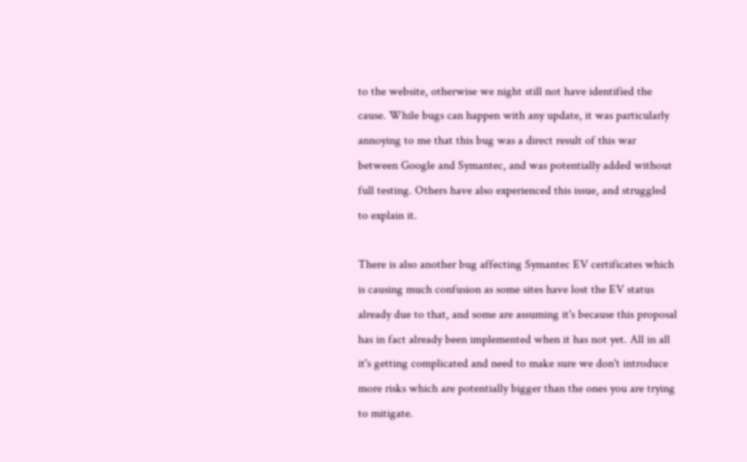to the website, otherwise we night still not have identified the cause. While bugs can happen with any update, it was particularly annoying to me that this bug was a direct result of this war between Google and Symantec, and was potentially added without full testing. Others have also experienced this issue, and struggled to explain it.

There is also another bug affecting Symantec EV certificates which is causing much confusion as some sites have lost the EV status already due to that, and some are assuming it's because this proposal has in fact already been implemented when it has not yet. All in all it's getting complicated and need to make sure we don't introduce more risks which are potentially bigger than the ones you are trying to mitigate.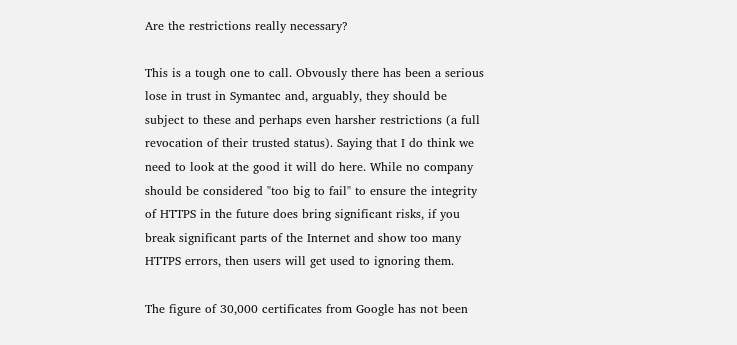Are the restrictions really necessary?

This is a tough one to call. Obvously there has been a serious lose in trust in Symantec and, arguably, they should be subject to these and perhaps even harsher restrictions (a full revocation of their trusted status). Saying that I do think we need to look at the good it will do here. While no company should be considered "too big to fail" to ensure the integrity of HTTPS in the future does bring significant risks, if you break significant parts of the Internet and show too many HTTPS errors, then users will get used to ignoring them.

The figure of 30,000 certificates from Google has not been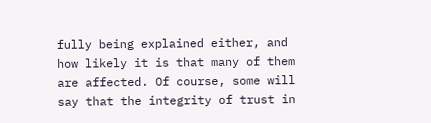fully being explained either, and how likely it is that many of them are affected. Of course, some will say that the integrity of trust in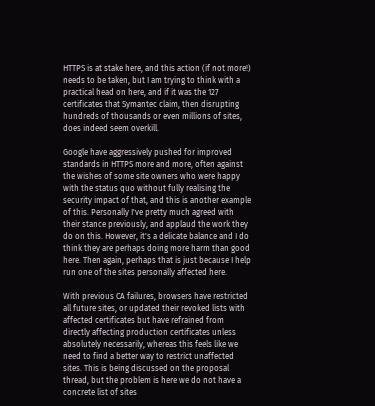HTTPS is at stake here, and this action (if not more!) needs to be taken, but I am trying to think with a practical head on here, and if it was the 127 certificates that Symantec claim, then disrupting hundreds of thousands or even millions of sites, does indeed seem overkill.

Google have aggressively pushed for improved standards in HTTPS more and more, often against the wishes of some site owners who were happy with the status quo without fully realising the security impact of that, and this is another example of this. Personally I've pretty much agreed with their stance previously, and applaud the work they do on this. However, it's a delicate balance and I do think they are perhaps doing more harm than good here. Then again, perhaps that is just because I help run one of the sites personally affected here.

With previous CA failures, browsers have restricted all future sites, or updated their revoked lists with affected certificates but have refrained from directly affecting production certificates unless absolutely necessarily, whereas this feels like we need to find a better way to restrict unaffected sites. This is being discussed on the proposal thread, but the problem is here we do not have a concrete list of sites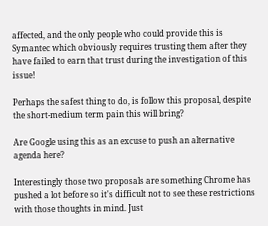affected, and the only people who could provide this is Symantec which obviously requires trusting them after they have failed to earn that trust during the investigation of this issue!

Perhaps the safest thing to do, is follow this proposal, despite the short-medium term pain this will bring?

Are Google using this as an excuse to push an alternative agenda here?

Interestingly those two proposals are something Chrome has pushed a lot before so it's difficult not to see these restrictions with those thoughts in mind. Just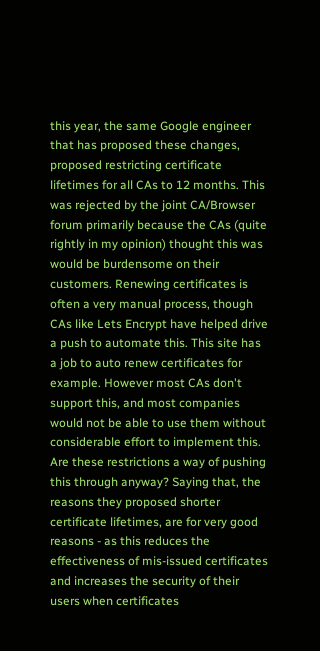this year, the same Google engineer that has proposed these changes, proposed restricting certificate lifetimes for all CAs to 12 months. This was rejected by the joint CA/Browser forum primarily because the CAs (quite rightly in my opinion) thought this was would be burdensome on their customers. Renewing certificates is often a very manual process, though CAs like Lets Encrypt have helped drive a push to automate this. This site has a job to auto renew certificates for example. However most CAs don't support this, and most companies would not be able to use them without considerable effort to implement this. Are these restrictions a way of pushing this through anyway? Saying that, the reasons they proposed shorter certificate lifetimes, are for very good reasons - as this reduces the effectiveness of mis-issued certificates and increases the security of their users when certificates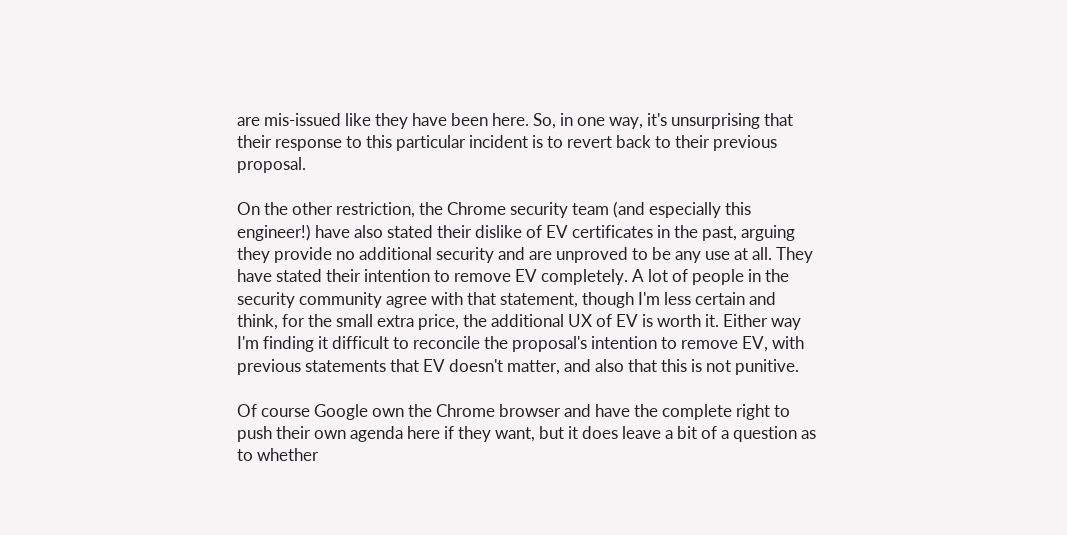are mis-issued like they have been here. So, in one way, it's unsurprising that their response to this particular incident is to revert back to their previous proposal.

On the other restriction, the Chrome security team (and especially this engineer!) have also stated their dislike of EV certificates in the past, arguing they provide no additional security and are unproved to be any use at all. They have stated their intention to remove EV completely. A lot of people in the security community agree with that statement, though I'm less certain and think, for the small extra price, the additional UX of EV is worth it. Either way I'm finding it difficult to reconcile the proposal's intention to remove EV, with previous statements that EV doesn't matter, and also that this is not punitive.

Of course Google own the Chrome browser and have the complete right to push their own agenda here if they want, but it does leave a bit of a question as to whether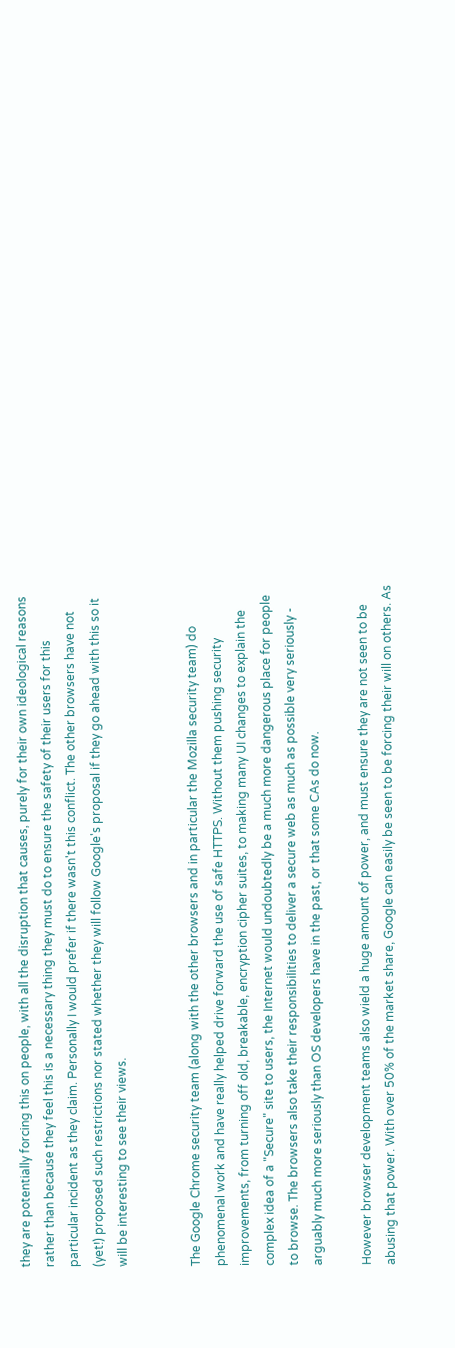they are potentially forcing this on people, with all the disruption that causes, purely for their own ideological reasons rather than because they feel this is a necessary thing they must do to ensure the safety of their users for this particular incident as they claim. Personally I would prefer if there wasn't this conflict. The other browsers have not (yet!) proposed such restrictions nor stated whether they will follow Google's proposal if they go ahead with this so it will be interesting to see their views.


The Google Chrome security team (along with the other browsers and in particular the Mozilla security team) do phenomenal work and have really helped drive forward the use of safe HTTPS. Without them pushing security improvements, from turning off old, breakable, encryption cipher suites, to making many UI changes to explain the complex idea of a "Secure" site to users, the Internet would undoubtedly be a much more dangerous place for people to browse. The browsers also take their responsibilities to deliver a secure web as much as possible very seriously - arguably much more seriously than OS developers have in the past, or that some CAs do now.

However browser development teams also wield a huge amount of power, and must ensure they are not seen to be abusing that power. With over 50% of the market share, Google can easily be seen to be forcing their will on others. As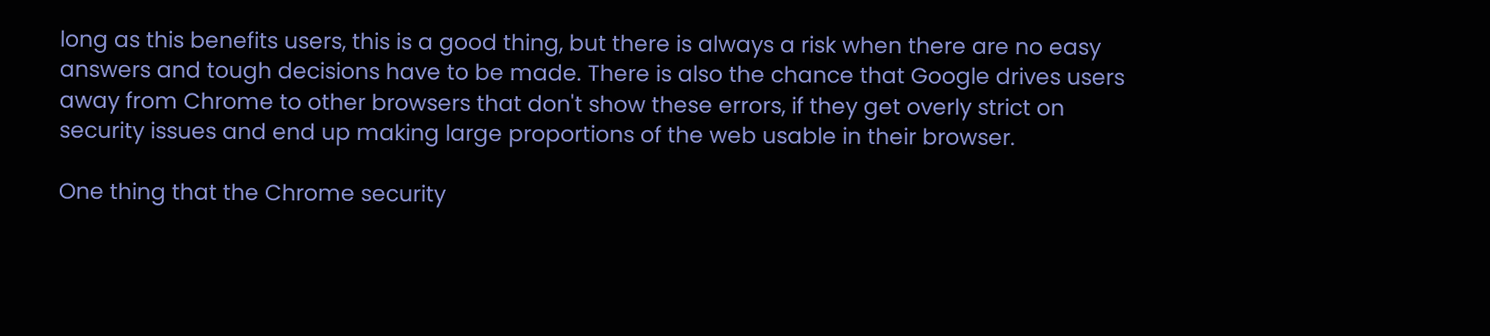long as this benefits users, this is a good thing, but there is always a risk when there are no easy answers and tough decisions have to be made. There is also the chance that Google drives users away from Chrome to other browsers that don't show these errors, if they get overly strict on security issues and end up making large proportions of the web usable in their browser.

One thing that the Chrome security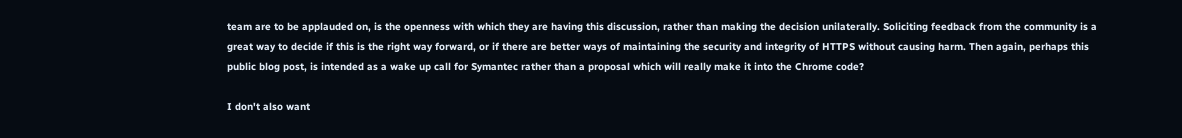team are to be applauded on, is the openness with which they are having this discussion, rather than making the decision unilaterally. Soliciting feedback from the community is a great way to decide if this is the right way forward, or if there are better ways of maintaining the security and integrity of HTTPS without causing harm. Then again, perhaps this public blog post, is intended as a wake up call for Symantec rather than a proposal which will really make it into the Chrome code?

I don't also want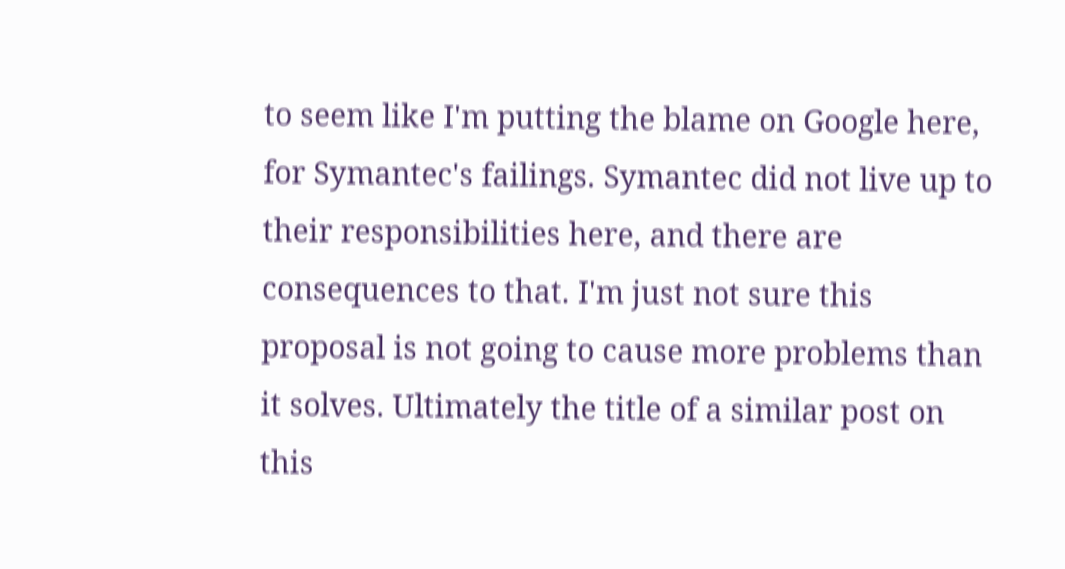to seem like I'm putting the blame on Google here, for Symantec's failings. Symantec did not live up to their responsibilities here, and there are consequences to that. I'm just not sure this proposal is not going to cause more problems than it solves. Ultimately the title of a similar post on this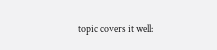topic covers it well: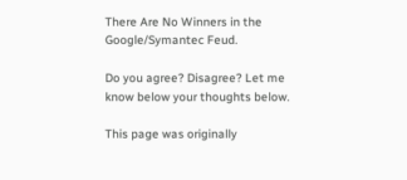There Are No Winners in the Google/Symantec Feud.

Do you agree? Disagree? Let me know below your thoughts below.

This page was originally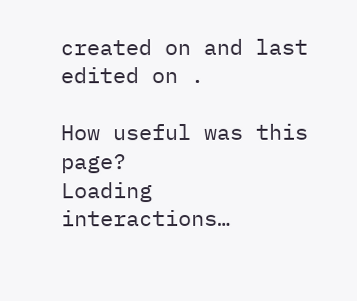created on and last edited on .

How useful was this page?
Loading interactions…